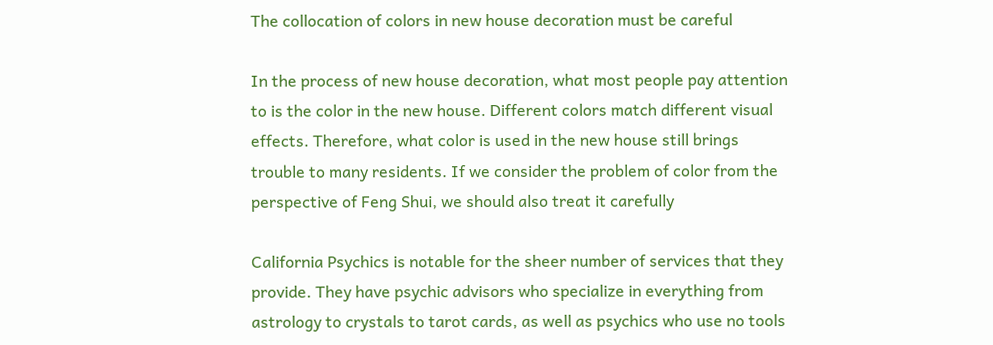The collocation of colors in new house decoration must be careful

In the process of new house decoration, what most people pay attention to is the color in the new house. Different colors match different visual effects. Therefore, what color is used in the new house still brings trouble to many residents. If we consider the problem of color from the perspective of Feng Shui, we should also treat it carefully

California Psychics is notable for the sheer number of services that they provide. They have psychic advisors who specialize in everything from astrology to crystals to tarot cards, as well as psychics who use no tools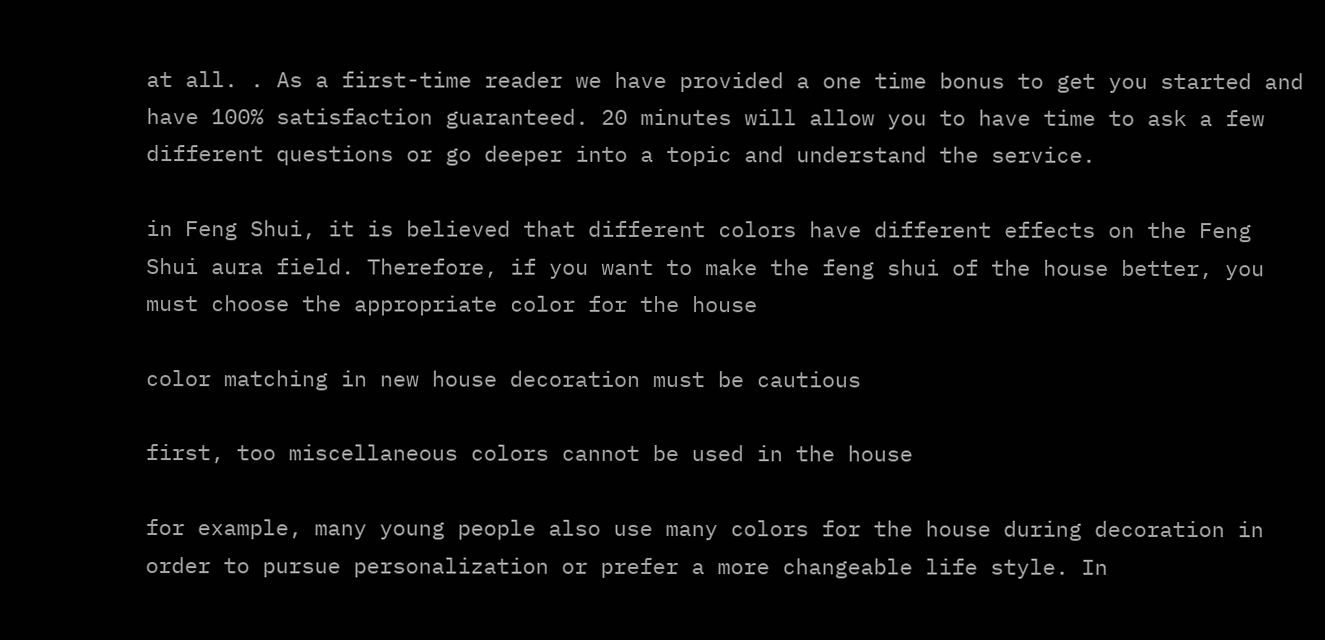at all. . As a first-time reader we have provided a one time bonus to get you started and have 100% satisfaction guaranteed. 20 minutes will allow you to have time to ask a few different questions or go deeper into a topic and understand the service.

in Feng Shui, it is believed that different colors have different effects on the Feng Shui aura field. Therefore, if you want to make the feng shui of the house better, you must choose the appropriate color for the house

color matching in new house decoration must be cautious

first, too miscellaneous colors cannot be used in the house

for example, many young people also use many colors for the house during decoration in order to pursue personalization or prefer a more changeable life style. In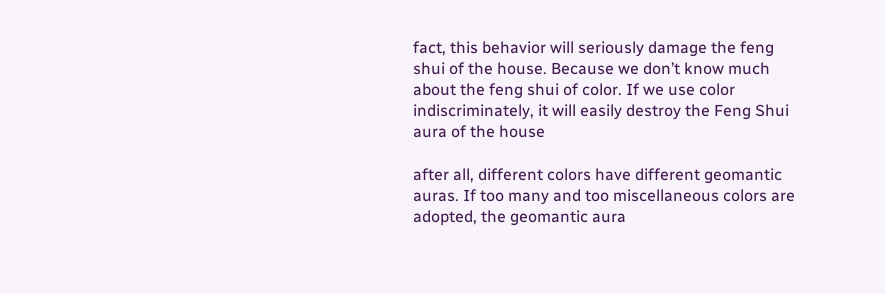fact, this behavior will seriously damage the feng shui of the house. Because we don’t know much about the feng shui of color. If we use color indiscriminately, it will easily destroy the Feng Shui aura of the house

after all, different colors have different geomantic auras. If too many and too miscellaneous colors are adopted, the geomantic aura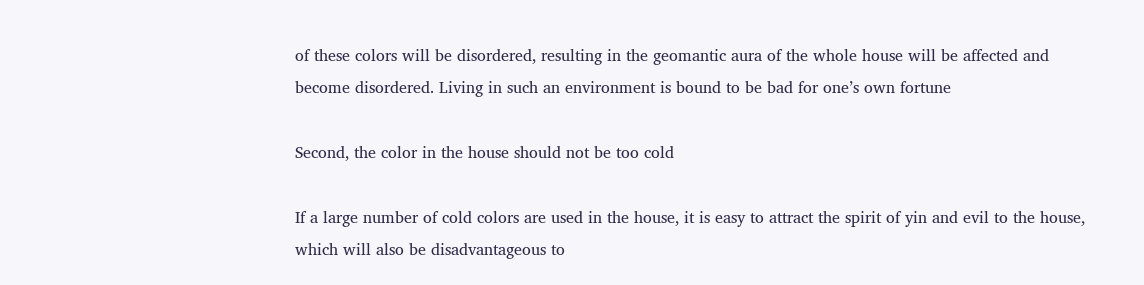of these colors will be disordered, resulting in the geomantic aura of the whole house will be affected and become disordered. Living in such an environment is bound to be bad for one’s own fortune

Second, the color in the house should not be too cold

If a large number of cold colors are used in the house, it is easy to attract the spirit of yin and evil to the house, which will also be disadvantageous to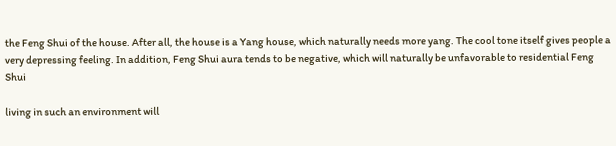the Feng Shui of the house. After all, the house is a Yang house, which naturally needs more yang. The cool tone itself gives people a very depressing feeling. In addition, Feng Shui aura tends to be negative, which will naturally be unfavorable to residential Feng Shui

living in such an environment will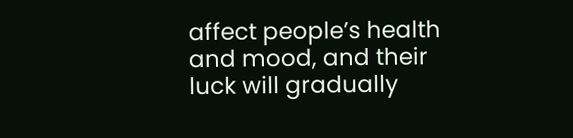affect people’s health and mood, and their luck will gradually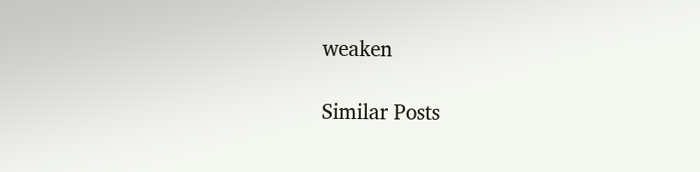weaken

Similar Posts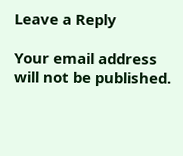Leave a Reply

Your email address will not be published.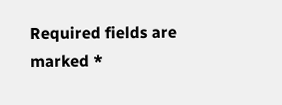Required fields are marked *